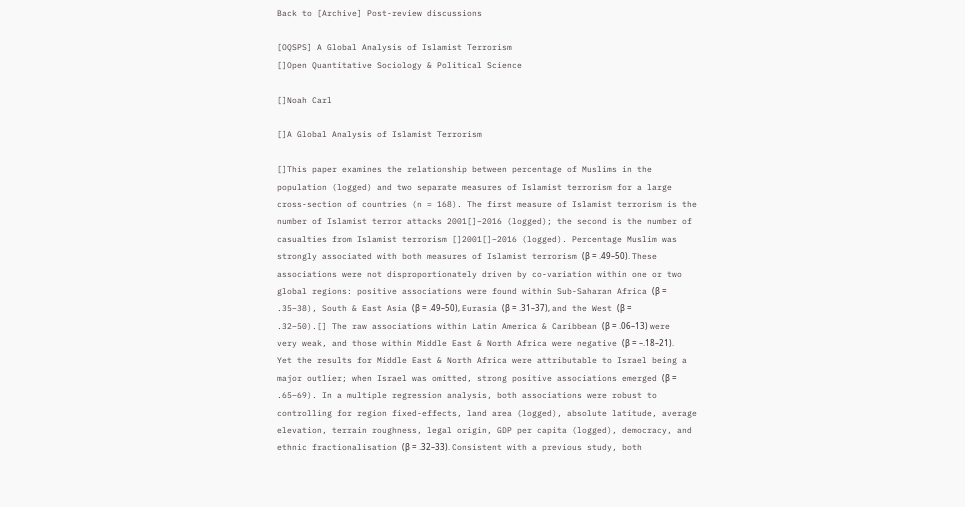Back to [Archive] Post-review discussions

[OQSPS] A Global Analysis of Islamist Terrorism
[]Open Quantitative Sociology & Political Science

[]Noah Carl

[]A Global Analysis of Islamist Terrorism

[]This paper examines the relationship between percentage of Muslims in the population (logged) and two separate measures of Islamist terrorism for a large cross-section of countries (n = 168). The first measure of Islamist terrorism is the number of Islamist terror attacks 2001[]–2016 (logged); the second is the number of casualties from Islamist terrorism []2001[]–2016 (logged). Percentage Muslim was strongly associated with both measures of Islamist terrorism (β = .49–50). These associations were not disproportionately driven by co-variation within one or two global regions: positive associations were found within Sub-Saharan Africa (β = .35–38), South & East Asia (β = .49–50), Eurasia (β = .31–37), and the West (β = .32–50).[] The raw associations within Latin America & Caribbean (β = .06–13) were very weak, and those within Middle East & North Africa were negative (β = –.18–21). Yet the results for Middle East & North Africa were attributable to Israel being a major outlier; when Israel was omitted, strong positive associations emerged (β = .65–69). In a multiple regression analysis, both associations were robust to controlling for region fixed-effects, land area (logged), absolute latitude, average elevation, terrain roughness, legal origin, GDP per capita (logged), democracy, and ethnic fractionalisation (β = .32–33). Consistent with a previous study, both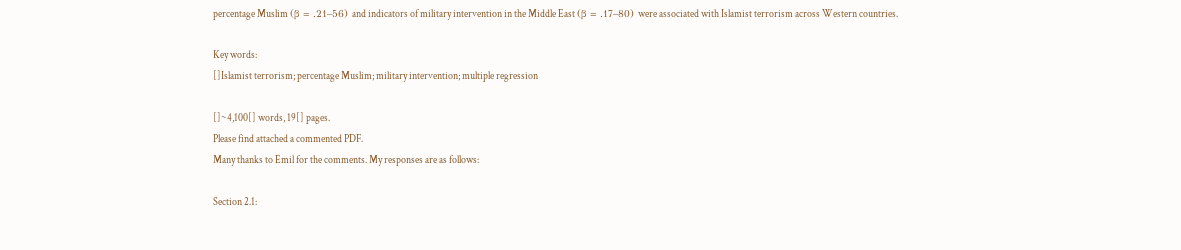percentage Muslim (β = .21–56) and indicators of military intervention in the Middle East (β = .17–80) were associated with Islamist terrorism across Western countries.

Key words:
[]Islamist terrorism; percentage Muslim; military intervention; multiple regression

[]~4,100[] words, 19[] pages.
Please find attached a commented PDF.
Many thanks to Emil for the comments. My responses are as follows:

Section 2.1: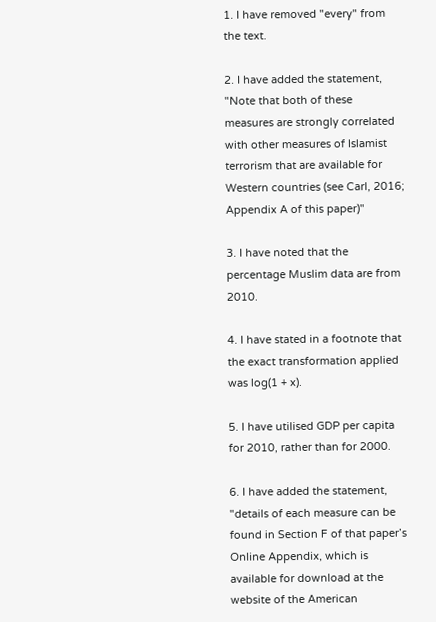1. I have removed "every" from the text.

2. I have added the statement, "Note that both of these measures are strongly correlated with other measures of Islamist terrorism that are available for Western countries (see Carl, 2016; Appendix A of this paper)"

3. I have noted that the percentage Muslim data are from 2010.

4. I have stated in a footnote that the exact transformation applied was log(1 + x).

5. I have utilised GDP per capita for 2010, rather than for 2000.

6. I have added the statement, "details of each measure can be found in Section F of that paper’s Online Appendix, which is available for download at the website of the American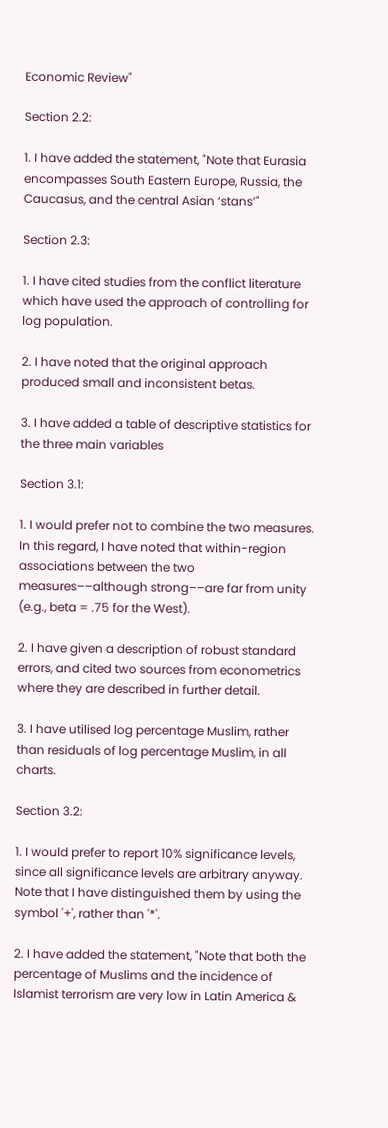Economic Review"

Section 2.2:

1. I have added the statement, "Note that Eurasia encompasses South Eastern Europe, Russia, the Caucasus, and the central Asian ‘stans’"

Section 2.3:

1. I have cited studies from the conflict literature which have used the approach of controlling for log population.

2. I have noted that the original approach produced small and inconsistent betas.

3. I have added a table of descriptive statistics for the three main variables

Section 3.1:

1. I would prefer not to combine the two measures. In this regard, I have noted that within-region associations between the two measures––although strong––are far from unity (e.g., beta = .75 for the West).

2. I have given a description of robust standard errors, and cited two sources from econometrics where they are described in further detail.

3. I have utilised log percentage Muslim, rather than residuals of log percentage Muslim, in all charts.

Section 3.2:

1. I would prefer to report 10% significance levels, since all significance levels are arbitrary anyway. Note that I have distinguished them by using the symbol '+', rather than '*'.

2. I have added the statement, "Note that both the percentage of Muslims and the incidence of Islamist terrorism are very low in Latin America &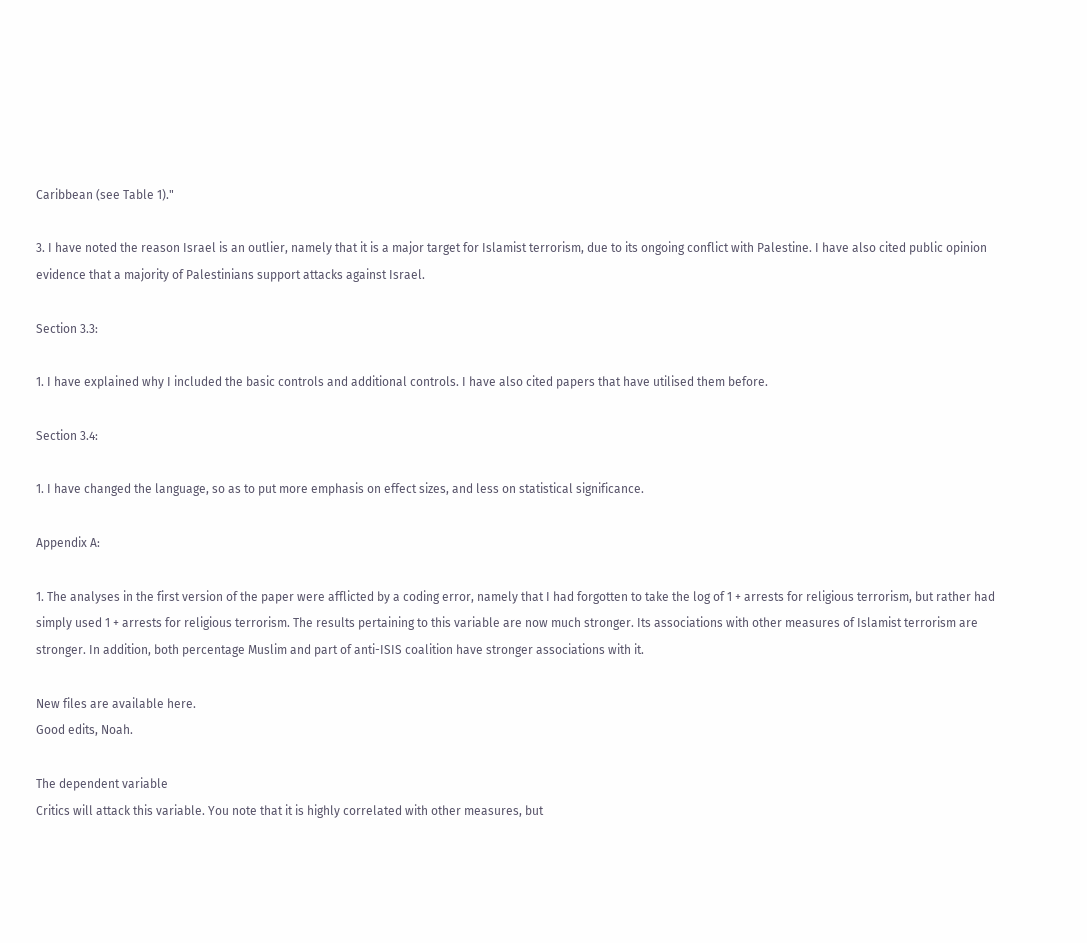Caribbean (see Table 1)."

3. I have noted the reason Israel is an outlier, namely that it is a major target for Islamist terrorism, due to its ongoing conflict with Palestine. I have also cited public opinion evidence that a majority of Palestinians support attacks against Israel.

Section 3.3:

1. I have explained why I included the basic controls and additional controls. I have also cited papers that have utilised them before.

Section 3.4:

1. I have changed the language, so as to put more emphasis on effect sizes, and less on statistical significance.

Appendix A:

1. The analyses in the first version of the paper were afflicted by a coding error, namely that I had forgotten to take the log of 1 + arrests for religious terrorism, but rather had simply used 1 + arrests for religious terrorism. The results pertaining to this variable are now much stronger. Its associations with other measures of Islamist terrorism are stronger. In addition, both percentage Muslim and part of anti-ISIS coalition have stronger associations with it.

New files are available here.
Good edits, Noah.

The dependent variable
Critics will attack this variable. You note that it is highly correlated with other measures, but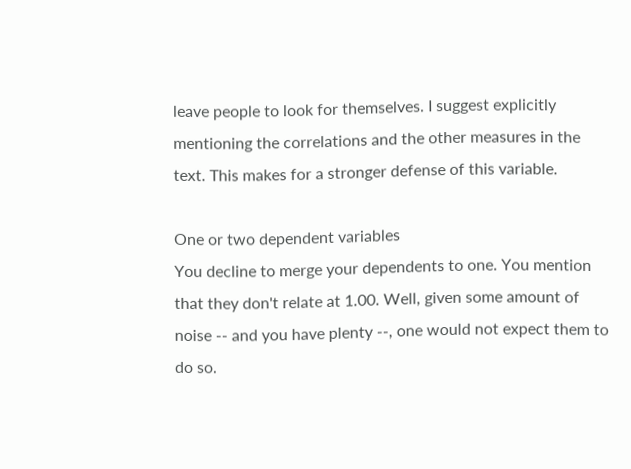leave people to look for themselves. I suggest explicitly mentioning the correlations and the other measures in the text. This makes for a stronger defense of this variable.

One or two dependent variables
You decline to merge your dependents to one. You mention that they don't relate at 1.00. Well, given some amount of noise -- and you have plenty --, one would not expect them to do so.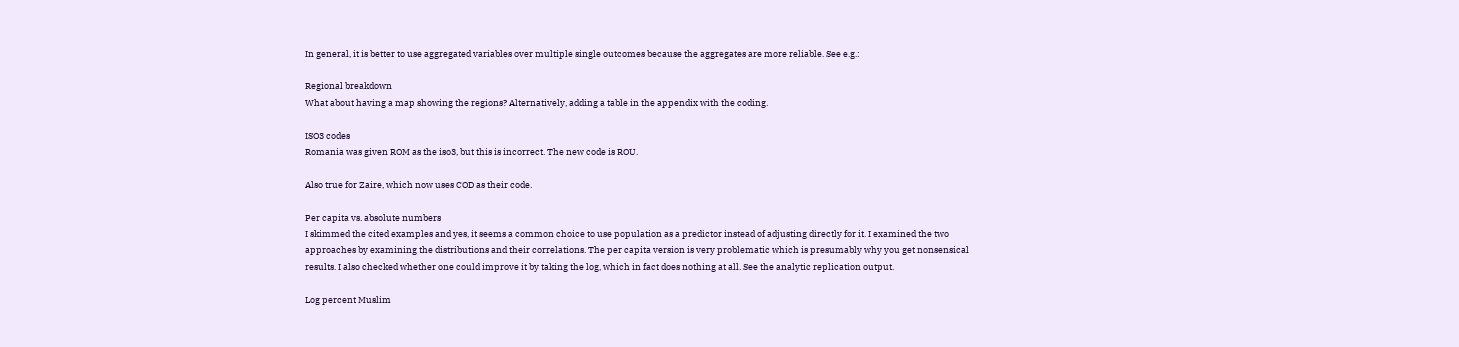In general, it is better to use aggregated variables over multiple single outcomes because the aggregates are more reliable. See e.g.:

Regional breakdown
What about having a map showing the regions? Alternatively, adding a table in the appendix with the coding.

ISO3 codes
Romania was given ROM as the iso3, but this is incorrect. The new code is ROU.

Also true for Zaire, which now uses COD as their code.

Per capita vs. absolute numbers
I skimmed the cited examples and yes, it seems a common choice to use population as a predictor instead of adjusting directly for it. I examined the two approaches by examining the distributions and their correlations. The per capita version is very problematic which is presumably why you get nonsensical results. I also checked whether one could improve it by taking the log, which in fact does nothing at all. See the analytic replication output.

Log percent Muslim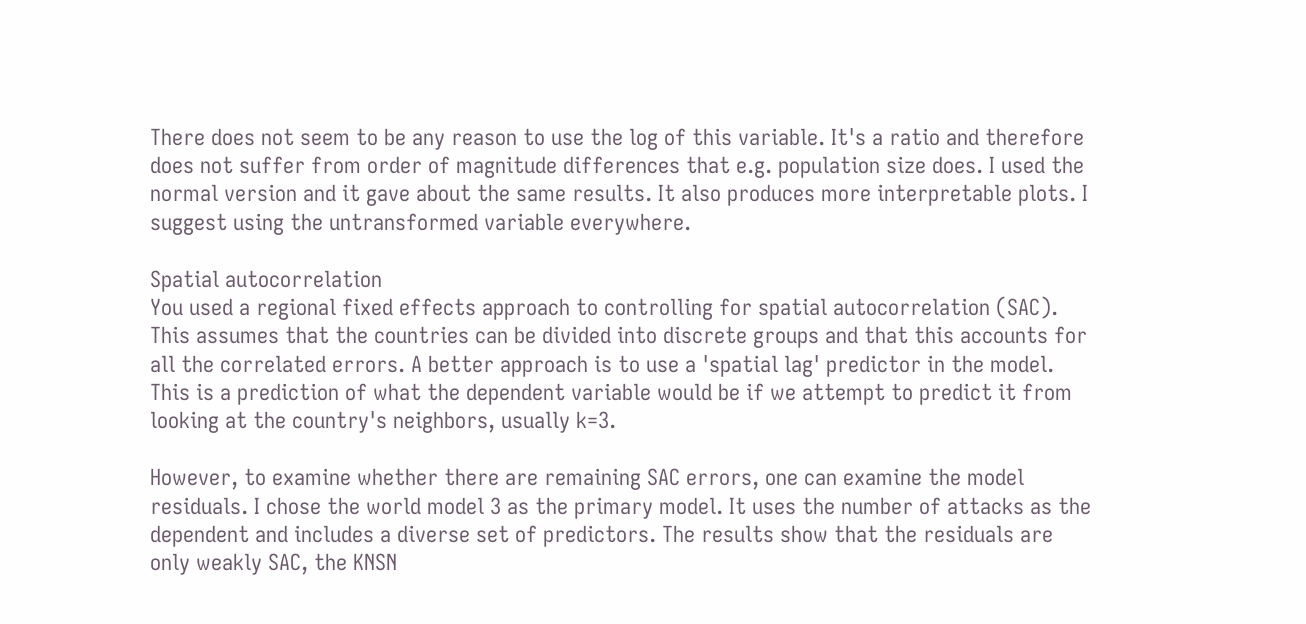There does not seem to be any reason to use the log of this variable. It's a ratio and therefore does not suffer from order of magnitude differences that e.g. population size does. I used the normal version and it gave about the same results. It also produces more interpretable plots. I suggest using the untransformed variable everywhere.

Spatial autocorrelation
You used a regional fixed effects approach to controlling for spatial autocorrelation (SAC). This assumes that the countries can be divided into discrete groups and that this accounts for all the correlated errors. A better approach is to use a 'spatial lag' predictor in the model. This is a prediction of what the dependent variable would be if we attempt to predict it from looking at the country's neighbors, usually k=3.

However, to examine whether there are remaining SAC errors, one can examine the model residuals. I chose the world model 3 as the primary model. It uses the number of attacks as the dependent and includes a diverse set of predictors. The results show that the residuals are only weakly SAC, the KNSN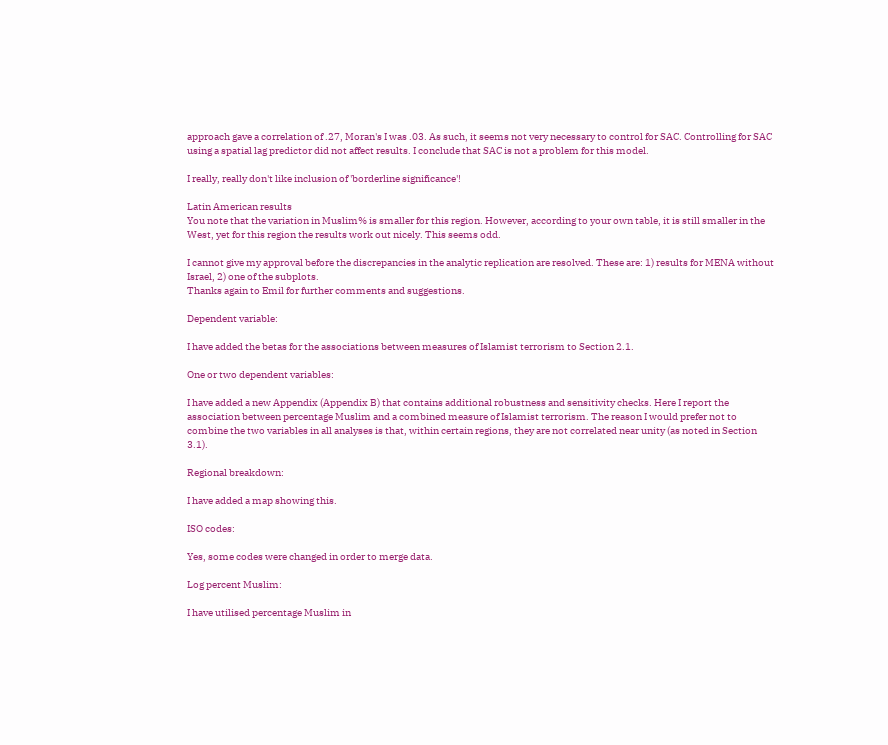approach gave a correlation of .27, Moran's I was .03. As such, it seems not very necessary to control for SAC. Controlling for SAC using a spatial lag predictor did not affect results. I conclude that SAC is not a problem for this model.

I really, really don't like inclusion of 'borderline significance'!

Latin American results
You note that the variation in Muslim% is smaller for this region. However, according to your own table, it is still smaller in the West, yet for this region the results work out nicely. This seems odd.

I cannot give my approval before the discrepancies in the analytic replication are resolved. These are: 1) results for MENA without Israel, 2) one of the subplots.
Thanks again to Emil for further comments and suggestions.

Dependent variable:

I have added the betas for the associations between measures of Islamist terrorism to Section 2.1.

One or two dependent variables:

I have added a new Appendix (Appendix B) that contains additional robustness and sensitivity checks. Here I report the association between percentage Muslim and a combined measure of Islamist terrorism. The reason I would prefer not to combine the two variables in all analyses is that, within certain regions, they are not correlated near unity (as noted in Section 3.1).

Regional breakdown:

I have added a map showing this.

ISO codes:

Yes, some codes were changed in order to merge data.

Log percent Muslim:

I have utilised percentage Muslim in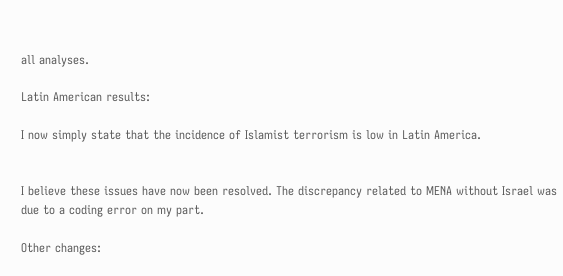all analyses.

Latin American results:

I now simply state that the incidence of Islamist terrorism is low in Latin America.


I believe these issues have now been resolved. The discrepancy related to MENA without Israel was due to a coding error on my part.

Other changes: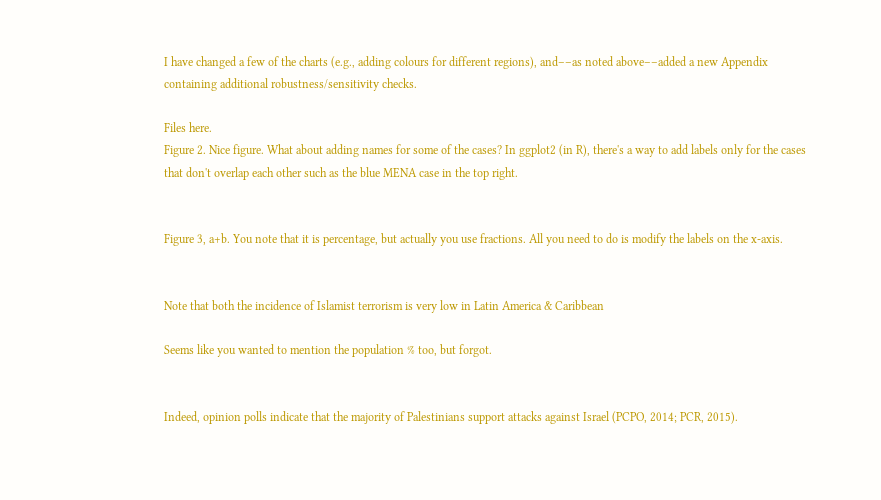I have changed a few of the charts (e.g., adding colours for different regions), and––as noted above––added a new Appendix containing additional robustness/sensitivity checks.

Files here.
Figure 2. Nice figure. What about adding names for some of the cases? In ggplot2 (in R), there's a way to add labels only for the cases that don't overlap each other such as the blue MENA case in the top right.


Figure 3, a+b. You note that it is percentage, but actually you use fractions. All you need to do is modify the labels on the x-axis.


Note that both the incidence of Islamist terrorism is very low in Latin America & Caribbean

Seems like you wanted to mention the population % too, but forgot.


Indeed, opinion polls indicate that the majority of Palestinians support attacks against Israel (PCPO, 2014; PCR, 2015).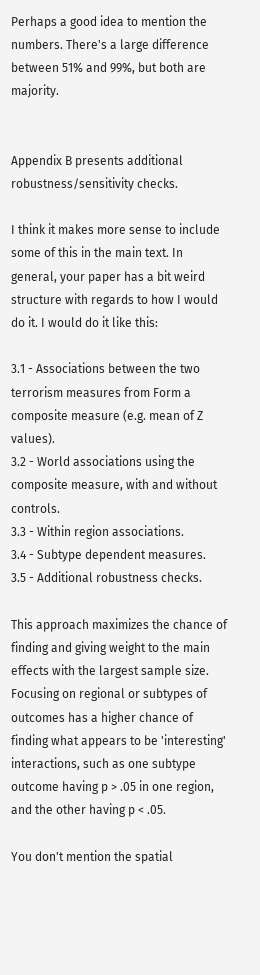Perhaps a good idea to mention the numbers. There's a large difference between 51% and 99%, but both are majority.


Appendix B presents additional robustness/sensitivity checks.

I think it makes more sense to include some of this in the main text. In general, your paper has a bit weird structure with regards to how I would do it. I would do it like this:

3.1 - Associations between the two terrorism measures from Form a composite measure (e.g. mean of Z values).
3.2 - World associations using the composite measure, with and without controls.
3.3 - Within region associations.
3.4 - Subtype dependent measures.
3.5 - Additional robustness checks.

This approach maximizes the chance of finding and giving weight to the main effects with the largest sample size. Focusing on regional or subtypes of outcomes has a higher chance of finding what appears to be 'interesting' interactions, such as one subtype outcome having p > .05 in one region, and the other having p < .05.

You don't mention the spatial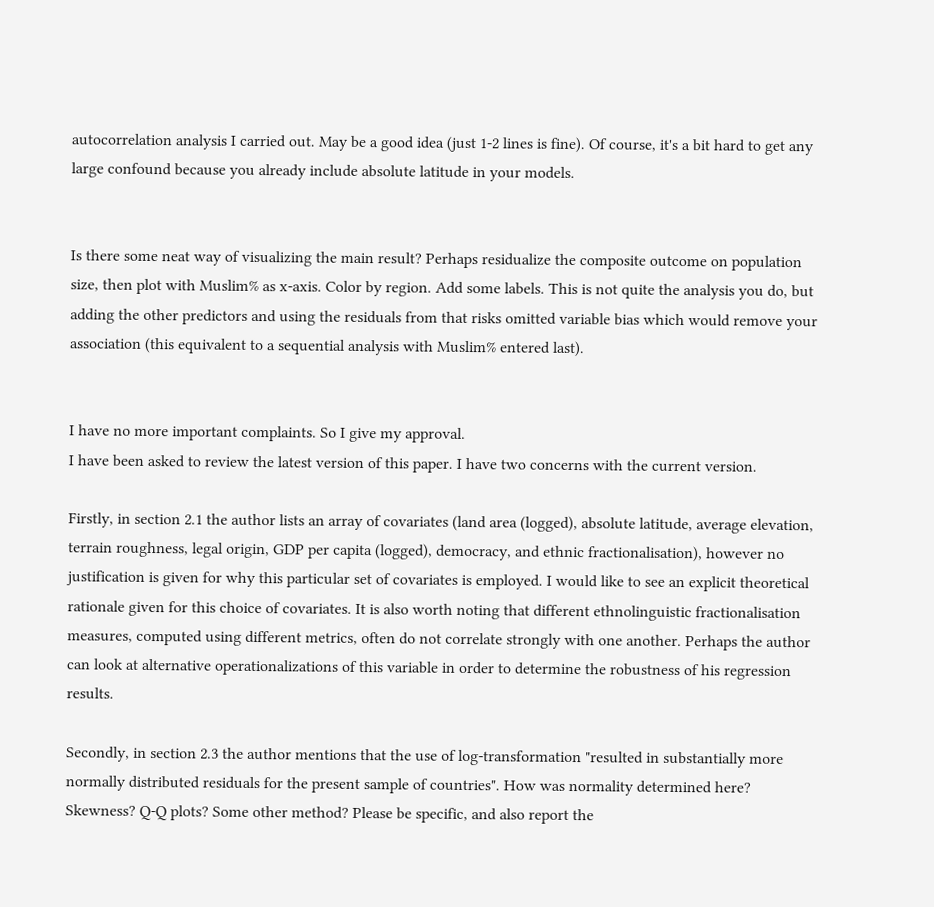autocorrelation analysis I carried out. May be a good idea (just 1-2 lines is fine). Of course, it's a bit hard to get any large confound because you already include absolute latitude in your models.


Is there some neat way of visualizing the main result? Perhaps residualize the composite outcome on population size, then plot with Muslim% as x-axis. Color by region. Add some labels. This is not quite the analysis you do, but adding the other predictors and using the residuals from that risks omitted variable bias which would remove your association (this equivalent to a sequential analysis with Muslim% entered last).


I have no more important complaints. So I give my approval.
I have been asked to review the latest version of this paper. I have two concerns with the current version.

Firstly, in section 2.1 the author lists an array of covariates (land area (logged), absolute latitude, average elevation, terrain roughness, legal origin, GDP per capita (logged), democracy, and ethnic fractionalisation), however no justification is given for why this particular set of covariates is employed. I would like to see an explicit theoretical rationale given for this choice of covariates. It is also worth noting that different ethnolinguistic fractionalisation measures, computed using different metrics, often do not correlate strongly with one another. Perhaps the author can look at alternative operationalizations of this variable in order to determine the robustness of his regression results.

Secondly, in section 2.3 the author mentions that the use of log-transformation "resulted in substantially more normally distributed residuals for the present sample of countries". How was normality determined here? Skewness? Q-Q plots? Some other method? Please be specific, and also report the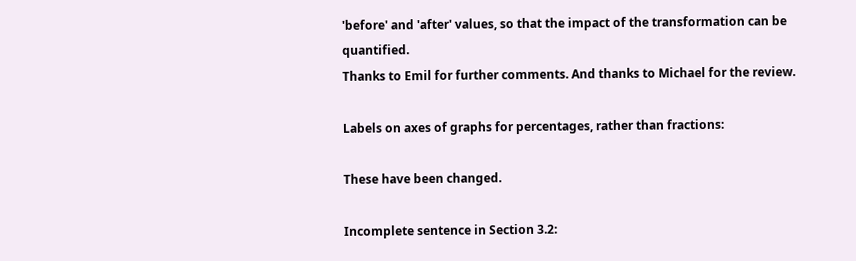'before' and 'after' values, so that the impact of the transformation can be quantified.
Thanks to Emil for further comments. And thanks to Michael for the review.

Labels on axes of graphs for percentages, rather than fractions:

These have been changed.

Incomplete sentence in Section 3.2: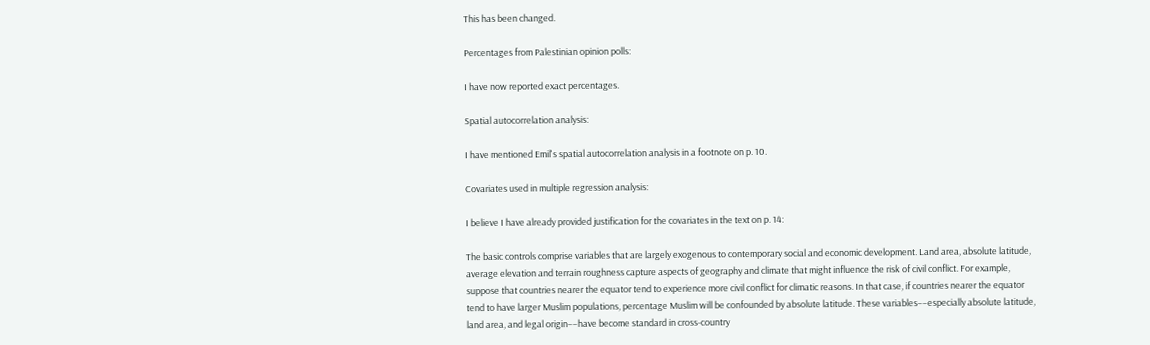This has been changed.

Percentages from Palestinian opinion polls:

I have now reported exact percentages.

Spatial autocorrelation analysis:

I have mentioned Emil's spatial autocorrelation analysis in a footnote on p. 10.

Covariates used in multiple regression analysis:

I believe I have already provided justification for the covariates in the text on p. 14:

The basic controls comprise variables that are largely exogenous to contemporary social and economic development. Land area, absolute latitude, average elevation and terrain roughness capture aspects of geography and climate that might influence the risk of civil conflict. For example, suppose that countries nearer the equator tend to experience more civil conflict for climatic reasons. In that case, if countries nearer the equator tend to have larger Muslim populations, percentage Muslim will be confounded by absolute latitude. These variables––especially absolute latitude, land area, and legal origin––have become standard in cross-country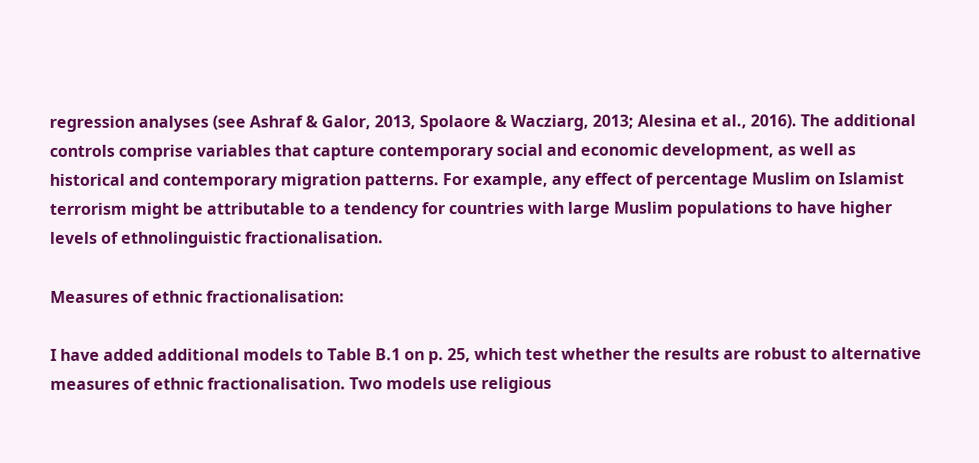regression analyses (see Ashraf & Galor, 2013, Spolaore & Wacziarg, 2013; Alesina et al., 2016). The additional controls comprise variables that capture contemporary social and economic development, as well as historical and contemporary migration patterns. For example, any effect of percentage Muslim on Islamist terrorism might be attributable to a tendency for countries with large Muslim populations to have higher levels of ethnolinguistic fractionalisation.

Measures of ethnic fractionalisation:

I have added additional models to Table B.1 on p. 25, which test whether the results are robust to alternative measures of ethnic fractionalisation. Two models use religious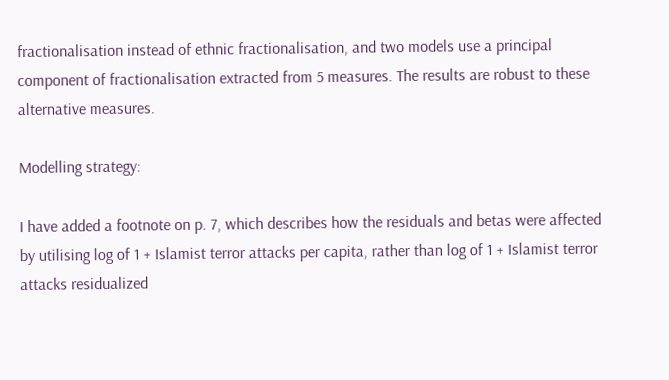fractionalisation instead of ethnic fractionalisation, and two models use a principal component of fractionalisation extracted from 5 measures. The results are robust to these alternative measures.

Modelling strategy:

I have added a footnote on p. 7, which describes how the residuals and betas were affected by utilising log of 1 + Islamist terror attacks per capita, rather than log of 1 + Islamist terror attacks residualized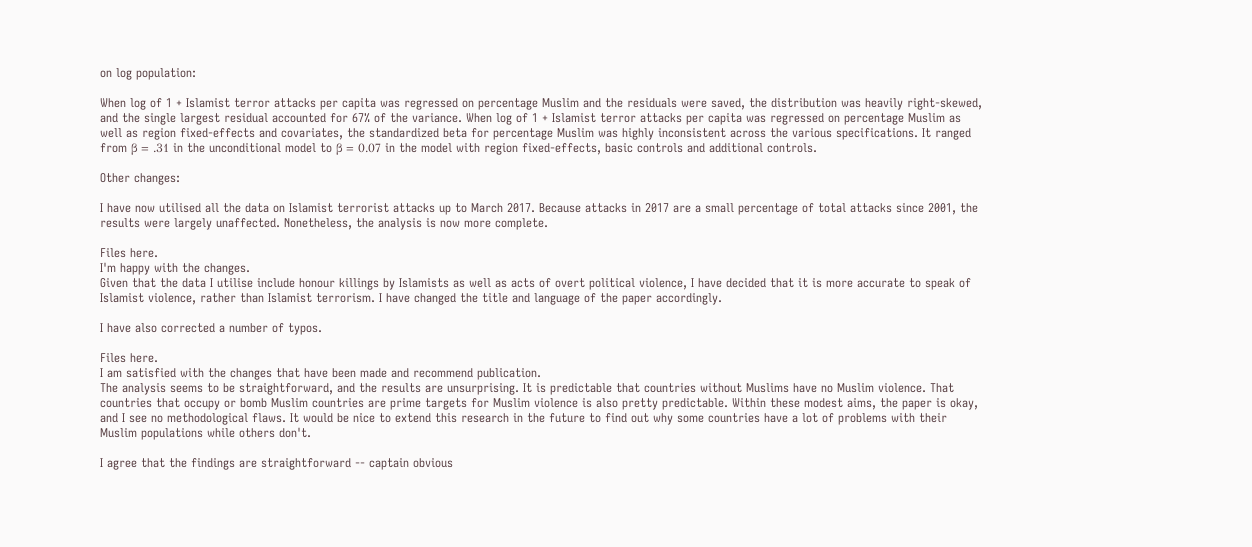on log population:

When log of 1 + Islamist terror attacks per capita was regressed on percentage Muslim and the residuals were saved, the distribution was heavily right-skewed, and the single largest residual accounted for 67% of the variance. When log of 1 + Islamist terror attacks per capita was regressed on percentage Muslim as well as region fixed-effects and covariates, the standardized beta for percentage Muslim was highly inconsistent across the various specifications. It ranged from β = .31 in the unconditional model to β = 0.07 in the model with region fixed-effects, basic controls and additional controls.

Other changes:

I have now utilised all the data on Islamist terrorist attacks up to March 2017. Because attacks in 2017 are a small percentage of total attacks since 2001, the results were largely unaffected. Nonetheless, the analysis is now more complete.

Files here.
I'm happy with the changes.
Given that the data I utilise include honour killings by Islamists as well as acts of overt political violence, I have decided that it is more accurate to speak of Islamist violence, rather than Islamist terrorism. I have changed the title and language of the paper accordingly.

I have also corrected a number of typos.

Files here.
I am satisfied with the changes that have been made and recommend publication.
The analysis seems to be straightforward, and the results are unsurprising. It is predictable that countries without Muslims have no Muslim violence. That countries that occupy or bomb Muslim countries are prime targets for Muslim violence is also pretty predictable. Within these modest aims, the paper is okay, and I see no methodological flaws. It would be nice to extend this research in the future to find out why some countries have a lot of problems with their Muslim populations while others don't.

I agree that the findings are straightforward -- captain obvious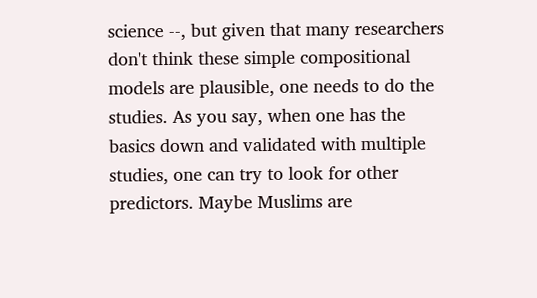science --, but given that many researchers don't think these simple compositional models are plausible, one needs to do the studies. As you say, when one has the basics down and validated with multiple studies, one can try to look for other predictors. Maybe Muslims are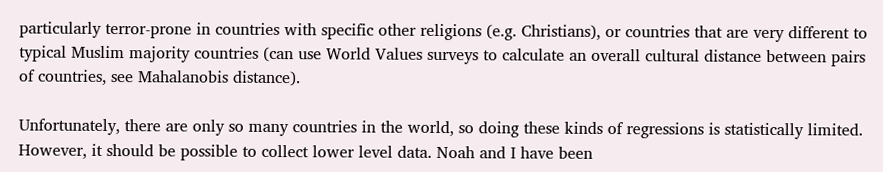particularly terror-prone in countries with specific other religions (e.g. Christians), or countries that are very different to typical Muslim majority countries (can use World Values surveys to calculate an overall cultural distance between pairs of countries, see Mahalanobis distance).

Unfortunately, there are only so many countries in the world, so doing these kinds of regressions is statistically limited. However, it should be possible to collect lower level data. Noah and I have been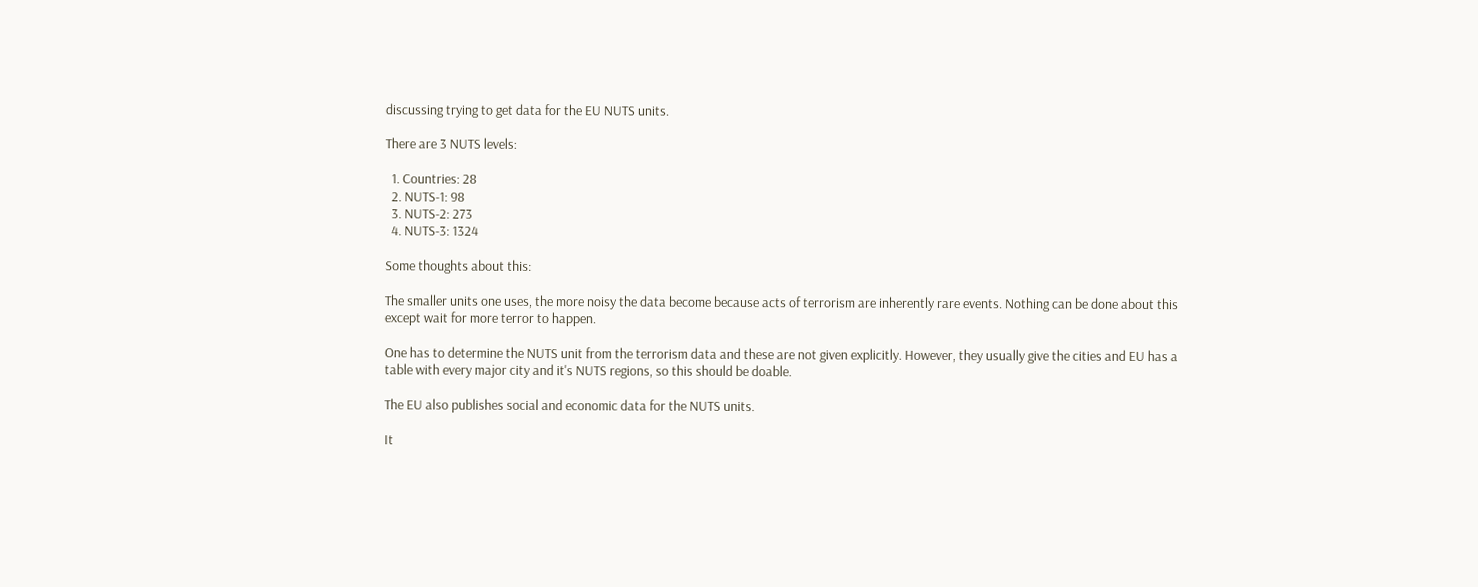discussing trying to get data for the EU NUTS units.

There are 3 NUTS levels:

  1. Countries: 28
  2. NUTS-1: 98
  3. NUTS-2: 273
  4. NUTS-3: 1324

Some thoughts about this:

The smaller units one uses, the more noisy the data become because acts of terrorism are inherently rare events. Nothing can be done about this except wait for more terror to happen.

One has to determine the NUTS unit from the terrorism data and these are not given explicitly. However, they usually give the cities and EU has a table with every major city and it's NUTS regions, so this should be doable.

The EU also publishes social and economic data for the NUTS units.

It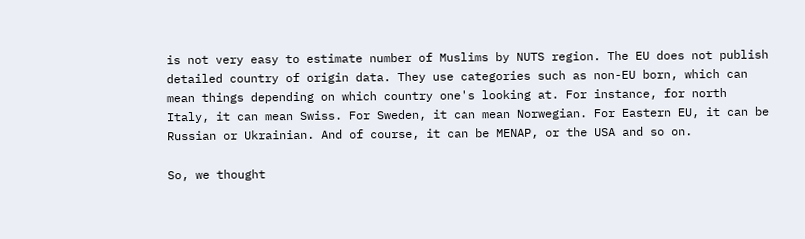is not very easy to estimate number of Muslims by NUTS region. The EU does not publish detailed country of origin data. They use categories such as non-EU born, which can mean things depending on which country one's looking at. For instance, for north Italy, it can mean Swiss. For Sweden, it can mean Norwegian. For Eastern EU, it can be Russian or Ukrainian. And of course, it can be MENAP, or the USA and so on.

So, we thought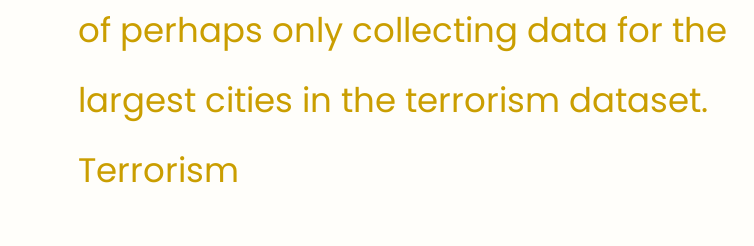of perhaps only collecting data for the largest cities in the terrorism dataset. Terrorism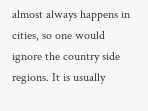almost always happens in cities, so one would ignore the country side regions. It is usually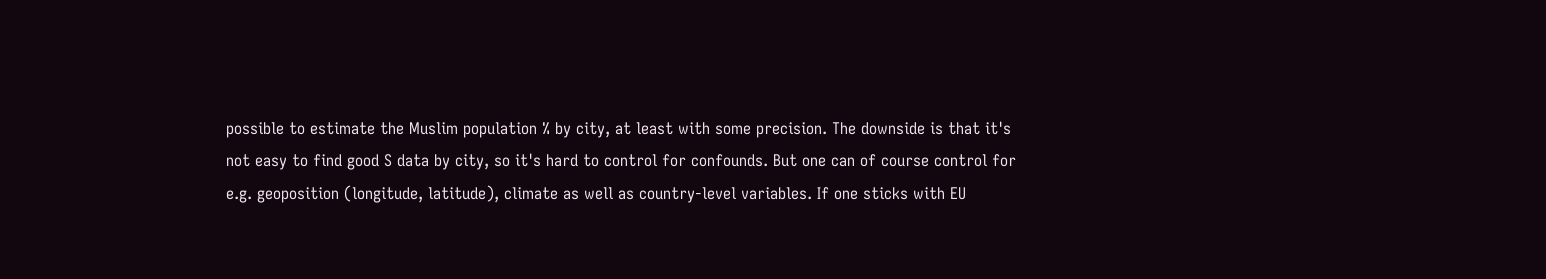possible to estimate the Muslim population % by city, at least with some precision. The downside is that it's not easy to find good S data by city, so it's hard to control for confounds. But one can of course control for e.g. geoposition (longitude, latitude), climate as well as country-level variables. If one sticks with EU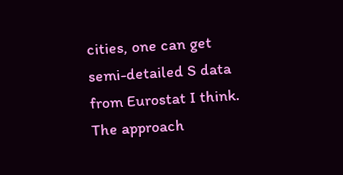cities, one can get semi-detailed S data from Eurostat I think. The approach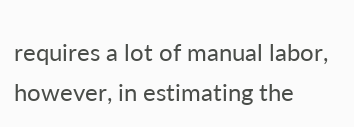requires a lot of manual labor, however, in estimating the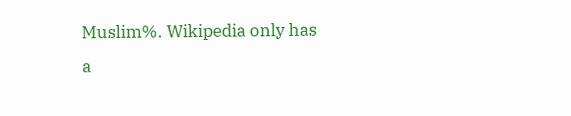Muslim%. Wikipedia only has a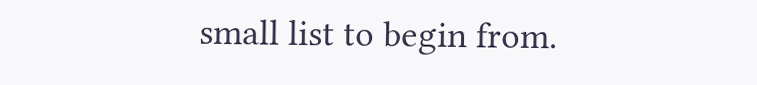small list to begin from.